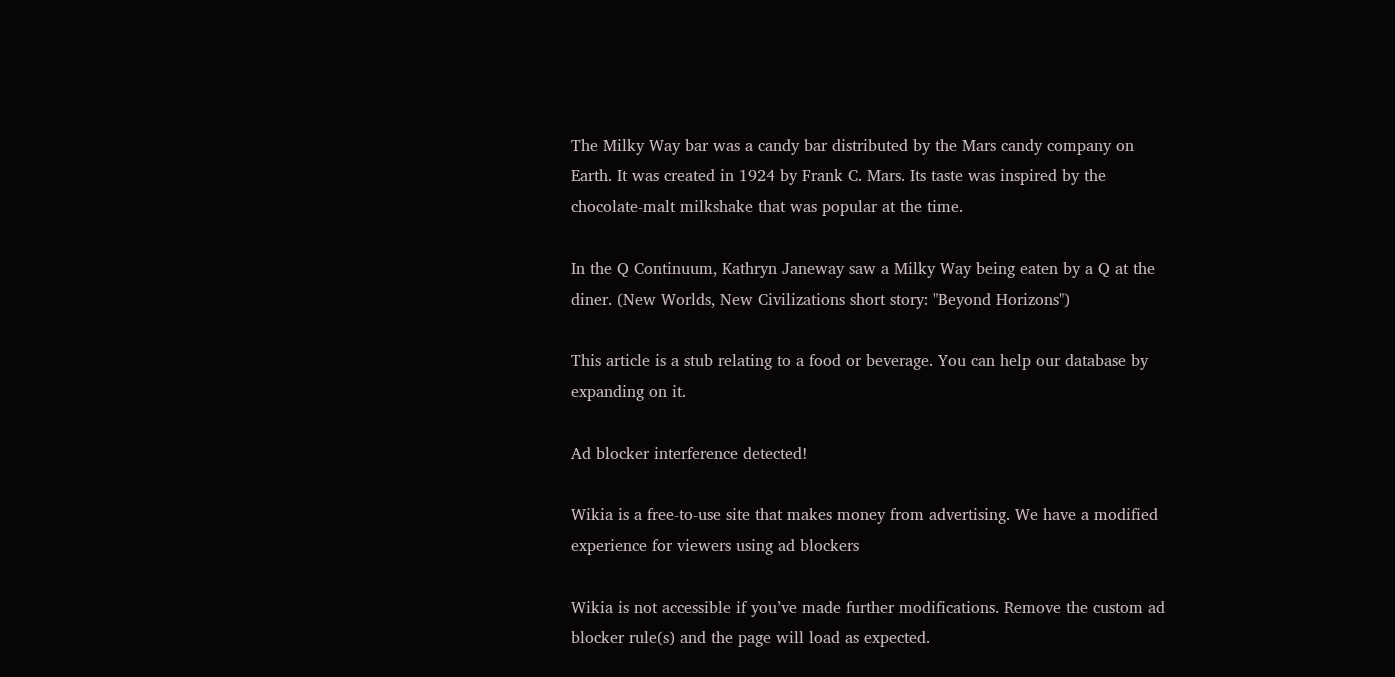The Milky Way bar was a candy bar distributed by the Mars candy company on Earth. It was created in 1924 by Frank C. Mars. Its taste was inspired by the chocolate-malt milkshake that was popular at the time.

In the Q Continuum, Kathryn Janeway saw a Milky Way being eaten by a Q at the diner. (New Worlds, New Civilizations short story: "Beyond Horizons")

This article is a stub relating to a food or beverage. You can help our database by expanding on it.

Ad blocker interference detected!

Wikia is a free-to-use site that makes money from advertising. We have a modified experience for viewers using ad blockers

Wikia is not accessible if you’ve made further modifications. Remove the custom ad blocker rule(s) and the page will load as expected.